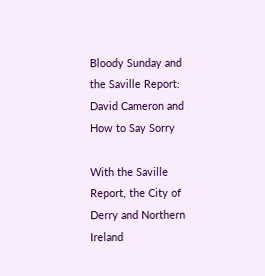Bloody Sunday and the Saville Report: David Cameron and How to Say Sorry

With the Saville Report, the City of Derry and Northern Ireland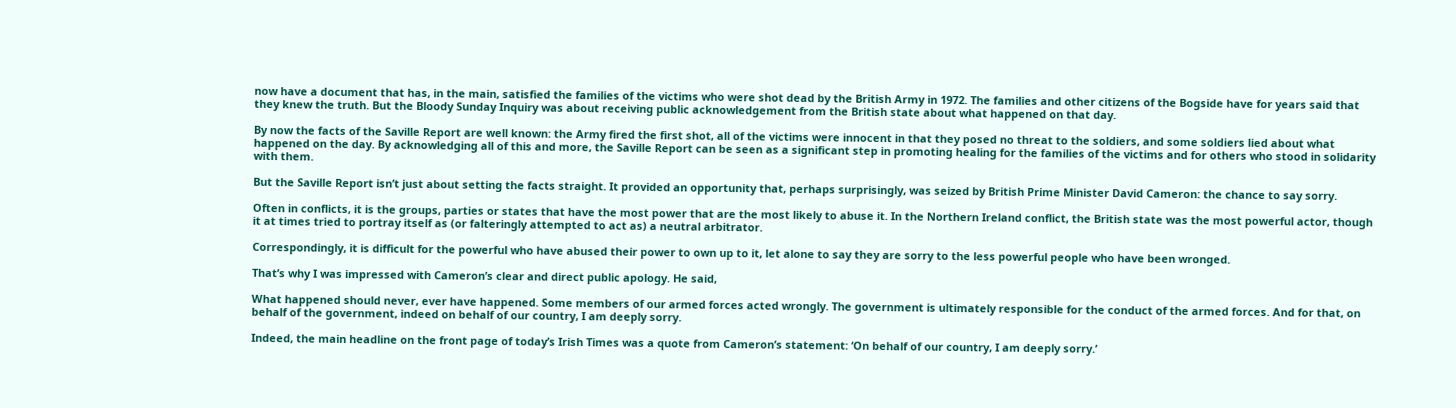now have a document that has, in the main, satisfied the families of the victims who were shot dead by the British Army in 1972. The families and other citizens of the Bogside have for years said that they knew the truth. But the Bloody Sunday Inquiry was about receiving public acknowledgement from the British state about what happened on that day.

By now the facts of the Saville Report are well known: the Army fired the first shot, all of the victims were innocent in that they posed no threat to the soldiers, and some soldiers lied about what happened on the day. By acknowledging all of this and more, the Saville Report can be seen as a significant step in promoting healing for the families of the victims and for others who stood in solidarity with them.

But the Saville Report isn’t just about setting the facts straight. It provided an opportunity that, perhaps surprisingly, was seized by British Prime Minister David Cameron: the chance to say sorry.

Often in conflicts, it is the groups, parties or states that have the most power that are the most likely to abuse it. In the Northern Ireland conflict, the British state was the most powerful actor, though it at times tried to portray itself as (or falteringly attempted to act as) a neutral arbitrator.

Correspondingly, it is difficult for the powerful who have abused their power to own up to it, let alone to say they are sorry to the less powerful people who have been wronged.

That’s why I was impressed with Cameron’s clear and direct public apology. He said,

What happened should never, ever have happened. Some members of our armed forces acted wrongly. The government is ultimately responsible for the conduct of the armed forces. And for that, on behalf of the government, indeed on behalf of our country, I am deeply sorry.

Indeed, the main headline on the front page of today’s Irish Times was a quote from Cameron’s statement: ‘On behalf of our country, I am deeply sorry.’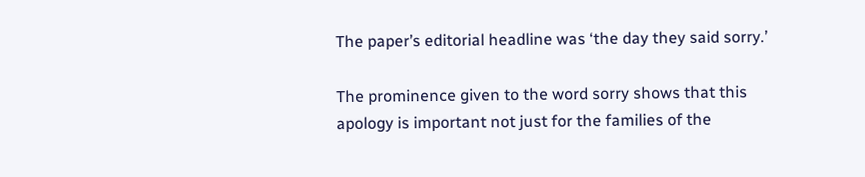The paper’s editorial headline was ‘the day they said sorry.’

The prominence given to the word sorry shows that this apology is important not just for the families of the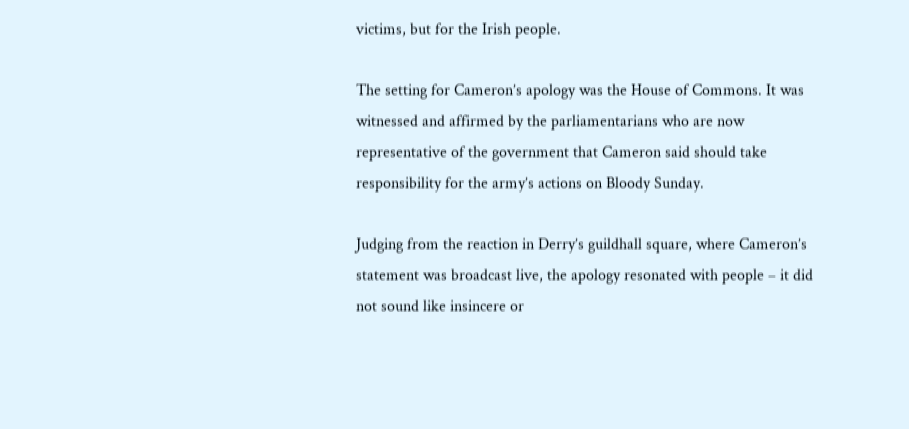victims, but for the Irish people.

The setting for Cameron’s apology was the House of Commons. It was witnessed and affirmed by the parliamentarians who are now representative of the government that Cameron said should take responsibility for the army’s actions on Bloody Sunday.

Judging from the reaction in Derry’s guildhall square, where Cameron’s statement was broadcast live, the apology resonated with people – it did not sound like insincere or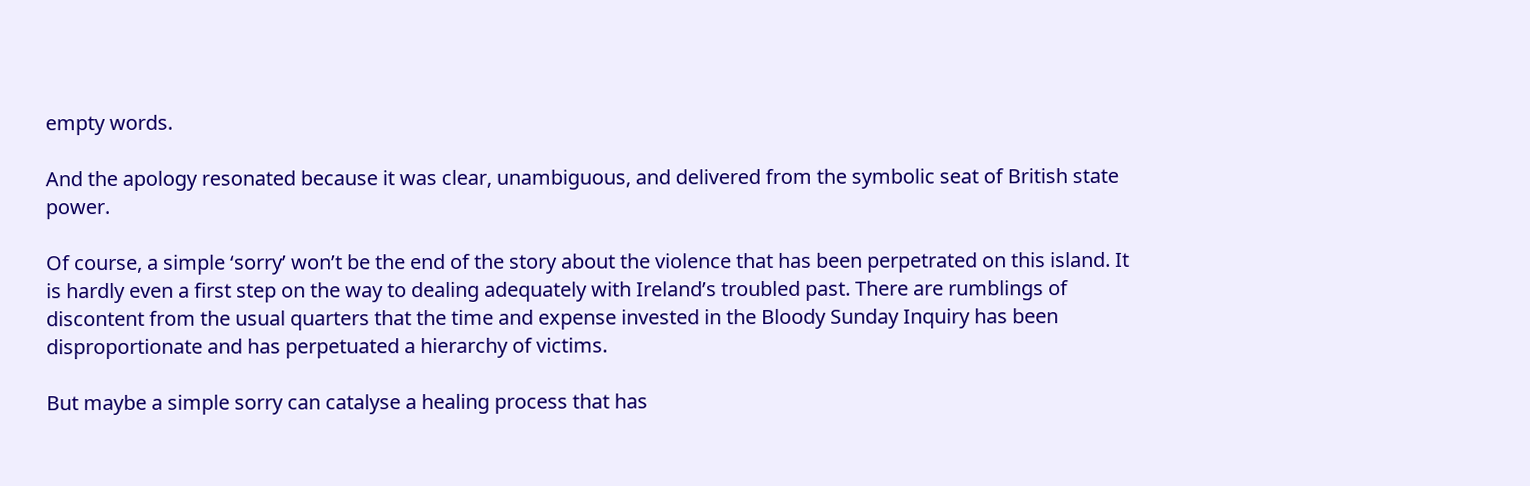empty words.

And the apology resonated because it was clear, unambiguous, and delivered from the symbolic seat of British state power.

Of course, a simple ‘sorry’ won’t be the end of the story about the violence that has been perpetrated on this island. It is hardly even a first step on the way to dealing adequately with Ireland’s troubled past. There are rumblings of discontent from the usual quarters that the time and expense invested in the Bloody Sunday Inquiry has been disproportionate and has perpetuated a hierarchy of victims.

But maybe a simple sorry can catalyse a healing process that has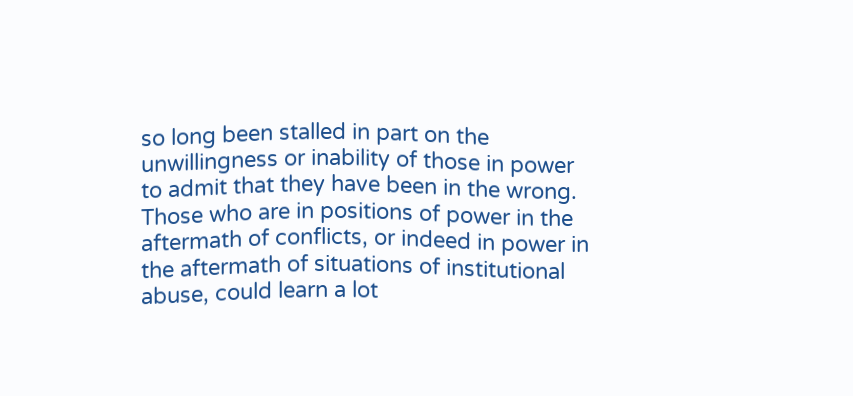so long been stalled in part on the unwillingness or inability of those in power to admit that they have been in the wrong. Those who are in positions of power in the aftermath of conflicts, or indeed in power in the aftermath of situations of institutional abuse, could learn a lot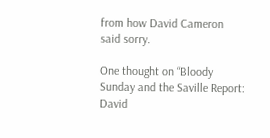from how David Cameron said sorry.

One thought on “Bloody Sunday and the Saville Report: David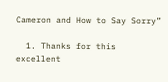Cameron and How to Say Sorry”

  1. Thanks for this excellent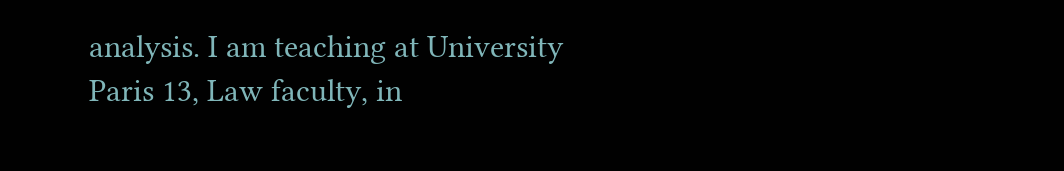analysis. I am teaching at University Paris 13, Law faculty, in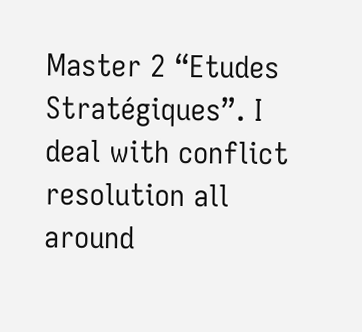Master 2 “Etudes Stratégiques”. I deal with conflict resolution all around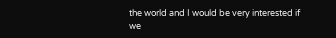the world and I would be very interested if we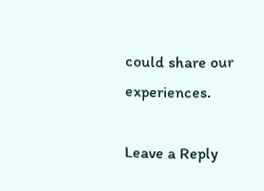could share our experiences.

Leave a Reply